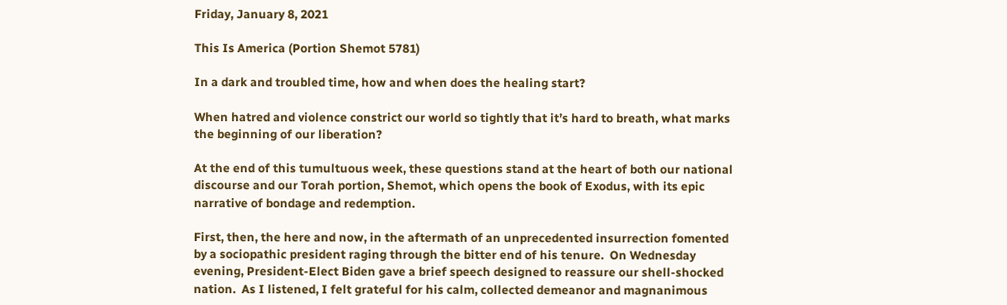Friday, January 8, 2021

This Is America (Portion Shemot 5781)

In a dark and troubled time, how and when does the healing start?

When hatred and violence constrict our world so tightly that it’s hard to breath, what marks the beginning of our liberation?

At the end of this tumultuous week, these questions stand at the heart of both our national discourse and our Torah portion, Shemot, which opens the book of Exodus, with its epic narrative of bondage and redemption.

First, then, the here and now, in the aftermath of an unprecedented insurrection fomented by a sociopathic president raging through the bitter end of his tenure.  On Wednesday evening, President-Elect Biden gave a brief speech designed to reassure our shell-shocked nation.  As I listened, I felt grateful for his calm, collected demeanor and magnanimous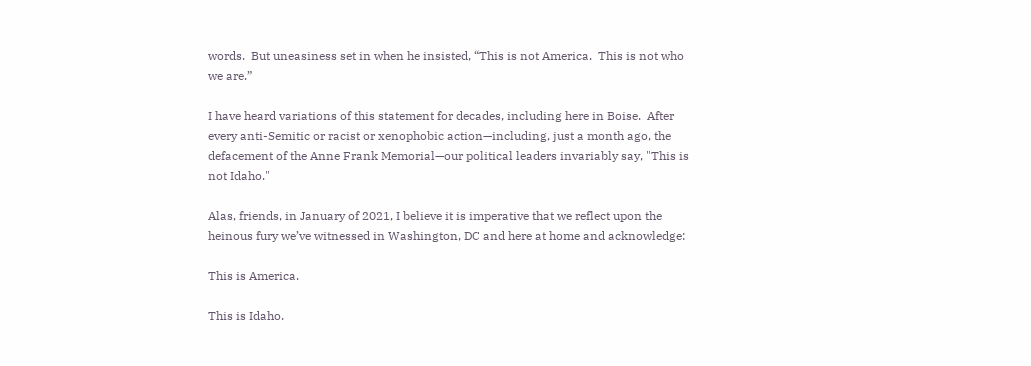words.  But uneasiness set in when he insisted, “This is not America.  This is not who we are.”

I have heard variations of this statement for decades, including here in Boise.  After every anti-Semitic or racist or xenophobic action—including, just a month ago, the defacement of the Anne Frank Memorial—our political leaders invariably say, "This is not Idaho."

Alas, friends, in January of 2021, I believe it is imperative that we reflect upon the heinous fury we’ve witnessed in Washington, DC and here at home and acknowledge:

This is America.

This is Idaho.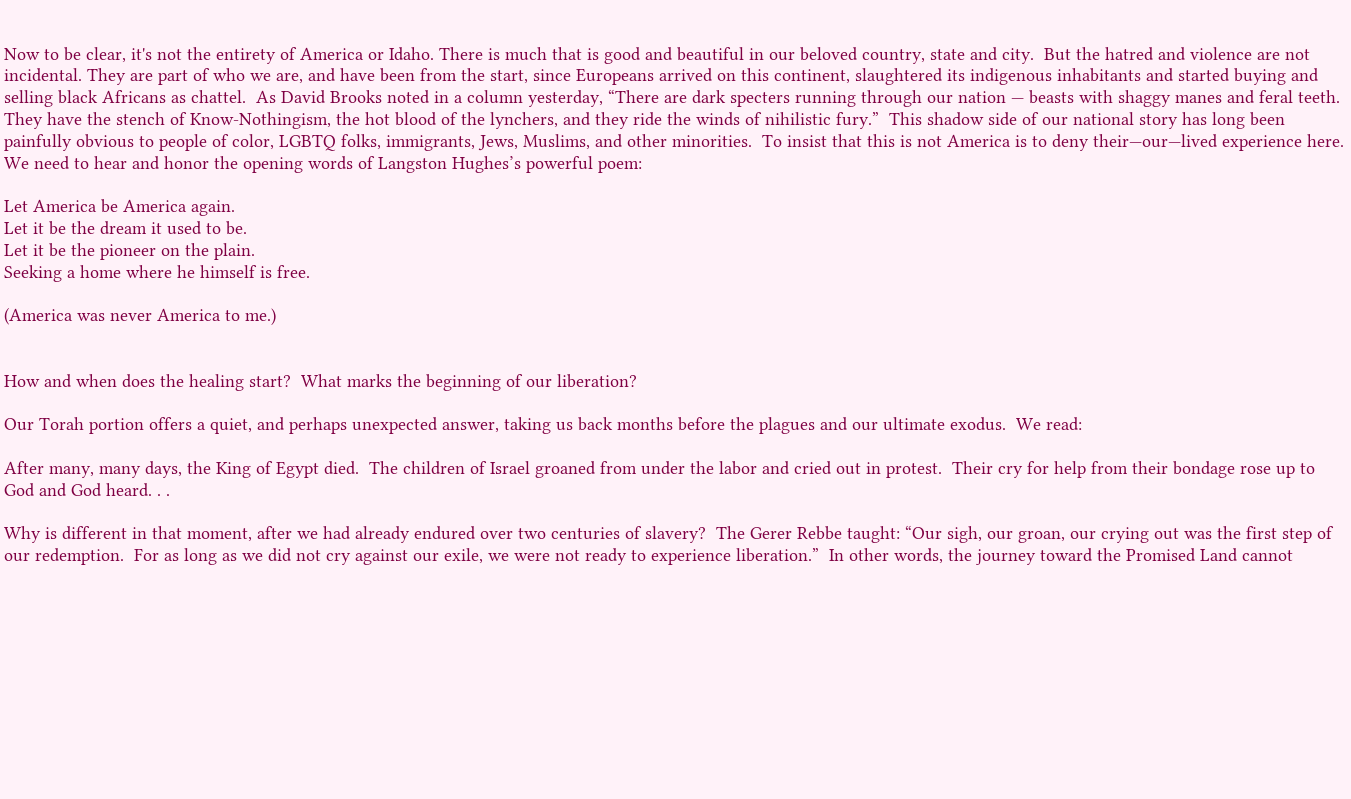Now to be clear, it's not the entirety of America or Idaho. There is much that is good and beautiful in our beloved country, state and city.  But the hatred and violence are not incidental. They are part of who we are, and have been from the start, since Europeans arrived on this continent, slaughtered its indigenous inhabitants and started buying and selling black Africans as chattel.  As David Brooks noted in a column yesterday, “There are dark specters running through our nation — beasts with shaggy manes and feral teeth. They have the stench of Know-Nothingism, the hot blood of the lynchers, and they ride the winds of nihilistic fury.”  This shadow side of our national story has long been painfully obvious to people of color, LGBTQ folks, immigrants, Jews, Muslims, and other minorities.  To insist that this is not America is to deny their—our—lived experience here.  We need to hear and honor the opening words of Langston Hughes’s powerful poem:

Let America be America again.
Let it be the dream it used to be.
Let it be the pioneer on the plain.
Seeking a home where he himself is free.

(America was never America to me.)


How and when does the healing start?  What marks the beginning of our liberation?

Our Torah portion offers a quiet, and perhaps unexpected answer, taking us back months before the plagues and our ultimate exodus.  We read:

After many, many days, the King of Egypt died.  The children of Israel groaned from under the labor and cried out in protest.  Their cry for help from their bondage rose up to God and God heard. . .

Why is different in that moment, after we had already endured over two centuries of slavery?  The Gerer Rebbe taught: “Our sigh, our groan, our crying out was the first step of our redemption.  For as long as we did not cry against our exile, we were not ready to experience liberation.”  In other words, the journey toward the Promised Land cannot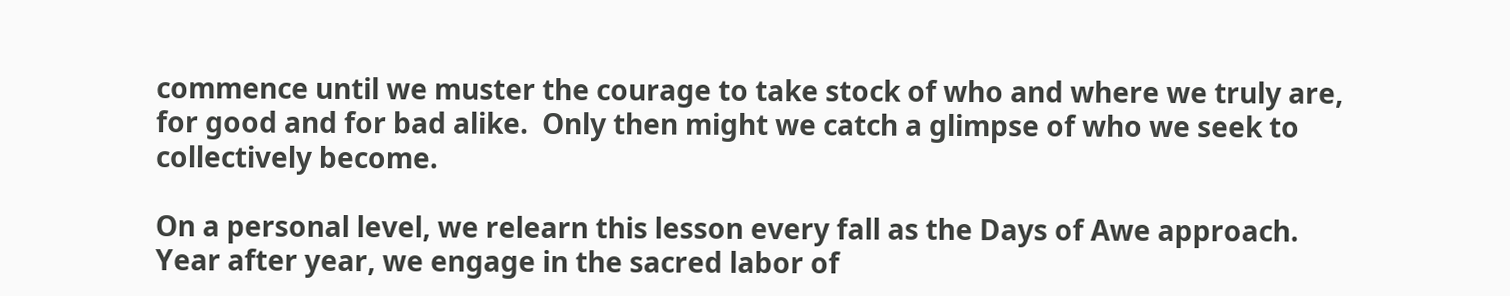commence until we muster the courage to take stock of who and where we truly are, for good and for bad alike.  Only then might we catch a glimpse of who we seek to collectively become.

On a personal level, we relearn this lesson every fall as the Days of Awe approach.  Year after year, we engage in the sacred labor of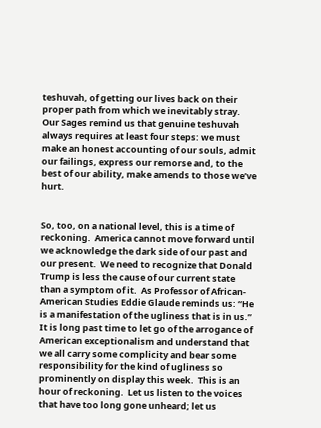teshuvah, of getting our lives back on their proper path from which we inevitably stray.  Our Sages remind us that genuine teshuvah always requires at least four steps: we must make an honest accounting of our souls, admit our failings, express our remorse and, to the best of our ability, make amends to those we’ve hurt.


So, too, on a national level, this is a time of reckoning.  America cannot move forward until we acknowledge the dark side of our past and our present.  We need to recognize that Donald Trump is less the cause of our current state than a symptom of it.  As Professor of African-American Studies Eddie Glaude reminds us: “He is a manifestation of the ugliness that is in us.”  It is long past time to let go of the arrogance of American exceptionalism and understand that we all carry some complicity and bear some responsibility for the kind of ugliness so prominently on display this week.  This is an hour of reckoning.  Let us listen to the voices that have too long gone unheard; let us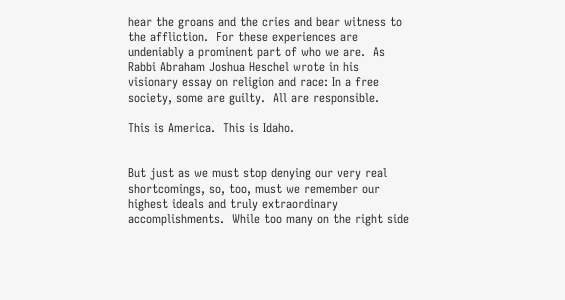hear the groans and the cries and bear witness to the affliction.  For these experiences are undeniably a prominent part of who we are.  As Rabbi Abraham Joshua Heschel wrote in his visionary essay on religion and race: In a free society, some are guilty.  All are responsible.

This is America.  This is Idaho.


But just as we must stop denying our very real shortcomings, so, too, must we remember our highest ideals and truly extraordinary accomplishments.  While too many on the right side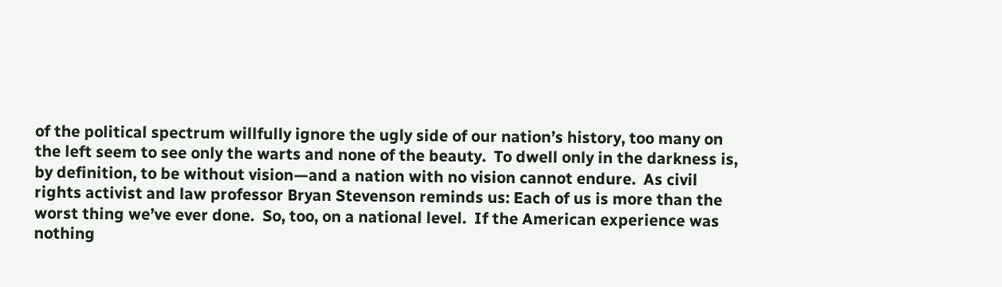of the political spectrum willfully ignore the ugly side of our nation’s history, too many on the left seem to see only the warts and none of the beauty.  To dwell only in the darkness is, by definition, to be without vision—and a nation with no vision cannot endure.  As civil rights activist and law professor Bryan Stevenson reminds us: Each of us is more than the worst thing we’ve ever done.  So, too, on a national level.  If the American experience was nothing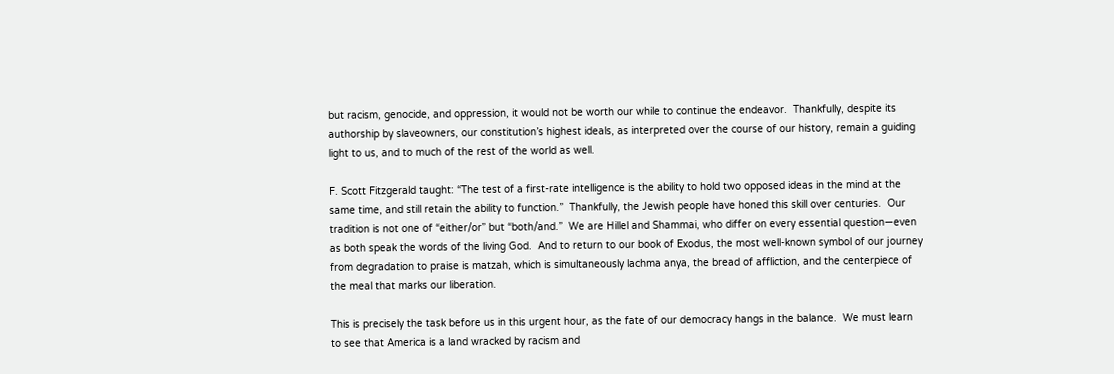but racism, genocide, and oppression, it would not be worth our while to continue the endeavor.  Thankfully, despite its authorship by slaveowners, our constitution’s highest ideals, as interpreted over the course of our history, remain a guiding light to us, and to much of the rest of the world as well.

F. Scott Fitzgerald taught: “The test of a first-rate intelligence is the ability to hold two opposed ideas in the mind at the same time, and still retain the ability to function.”  Thankfully, the Jewish people have honed this skill over centuries.  Our tradition is not one of “either/or” but “both/and.”  We are Hillel and Shammai, who differ on every essential question—even as both speak the words of the living God.  And to return to our book of Exodus, the most well-known symbol of our journey from degradation to praise is matzah, which is simultaneously lachma anya, the bread of affliction, and the centerpiece of the meal that marks our liberation.

This is precisely the task before us in this urgent hour, as the fate of our democracy hangs in the balance.  We must learn to see that America is a land wracked by racism and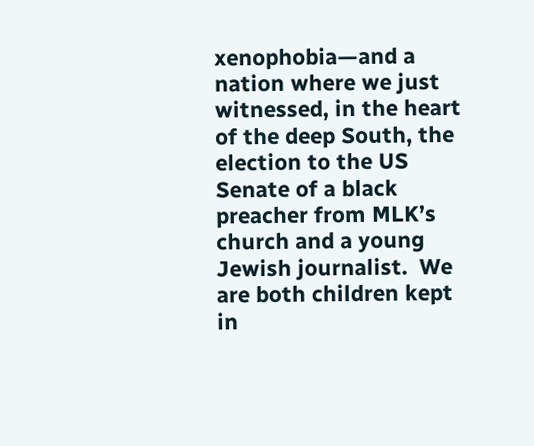xenophobia—and a nation where we just witnessed, in the heart of the deep South, the election to the US Senate of a black preacher from MLK’s church and a young Jewish journalist.  We are both children kept in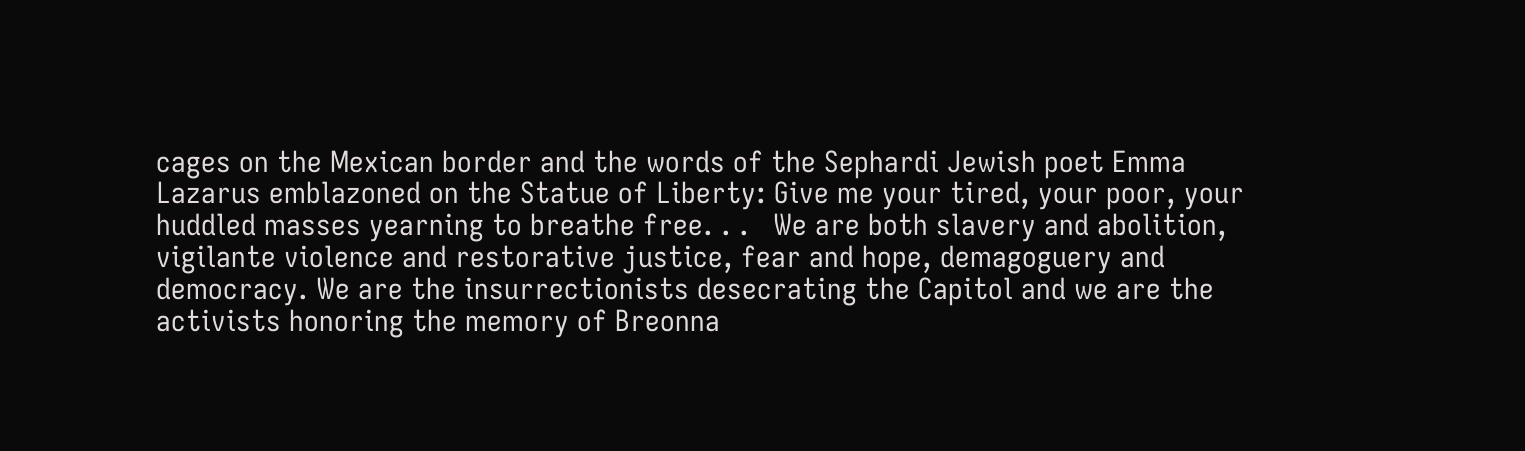cages on the Mexican border and the words of the Sephardi Jewish poet Emma Lazarus emblazoned on the Statue of Liberty: Give me your tired, your poor, your huddled masses yearning to breathe free. . .   We are both slavery and abolition, vigilante violence and restorative justice, fear and hope, demagoguery and democracy. We are the insurrectionists desecrating the Capitol and we are the activists honoring the memory of Breonna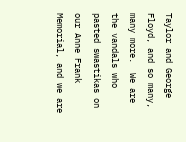Taylor and George Floyd, and so many, many more.  We are the vandals who pasted swastikas on our Anne Frank Memorial, and we are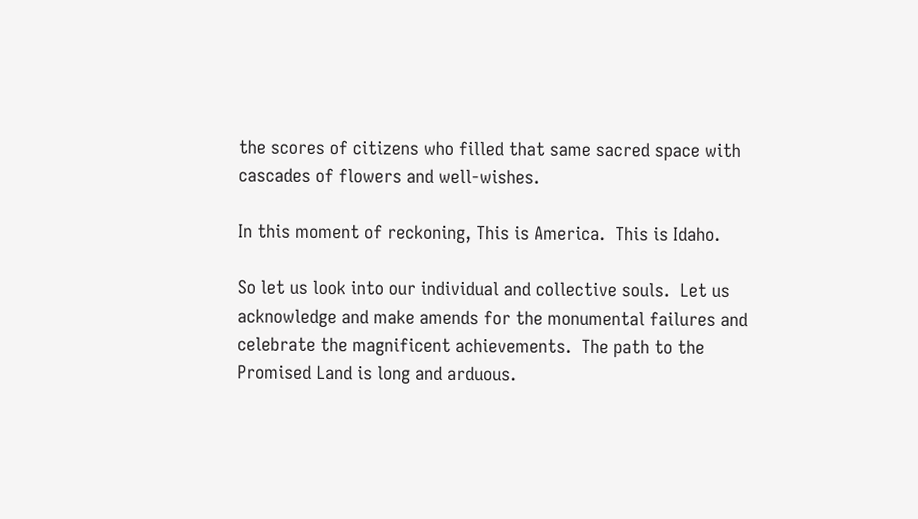the scores of citizens who filled that same sacred space with cascades of flowers and well-wishes.

In this moment of reckoning, This is America.  This is Idaho.

So let us look into our individual and collective souls.  Let us acknowledge and make amends for the monumental failures and celebrate the magnificent achievements.  The path to the Promised Land is long and arduous.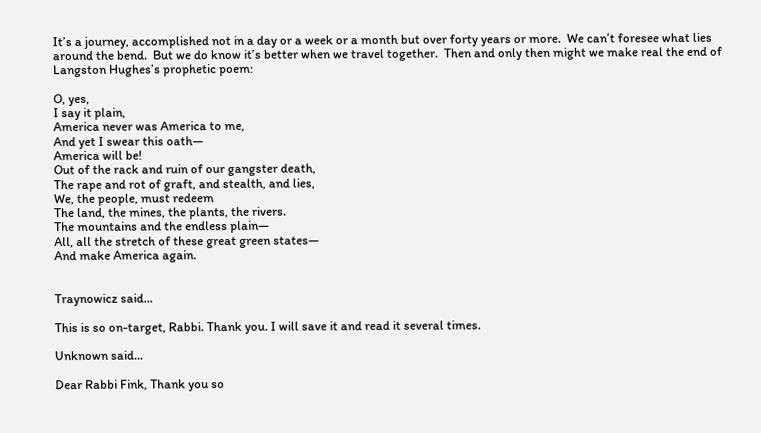It’s a journey, accomplished not in a day or a week or a month but over forty years or more.  We can’t foresee what lies around the bend.  But we do know it’s better when we travel together.  Then and only then might we make real the end of Langston Hughes’s prophetic poem:

O, yes,
I say it plain,
America never was America to me,
And yet I swear this oath—
America will be!
Out of the rack and ruin of our gangster death,
The rape and rot of graft, and stealth, and lies,
We, the people, must redeem
The land, the mines, the plants, the rivers.
The mountains and the endless plain—
All, all the stretch of these great green states—
And make America again.


Traynowicz said...

This is so on-target, Rabbi. Thank you. I will save it and read it several times.

Unknown said...

Dear Rabbi Fink, Thank you so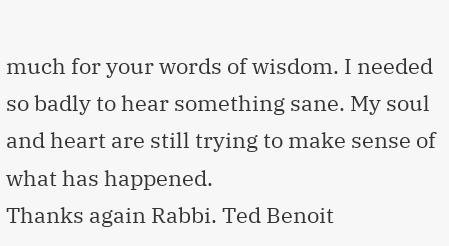much for your words of wisdom. I needed so badly to hear something sane. My soul and heart are still trying to make sense of what has happened.
Thanks again Rabbi. Ted Benoit